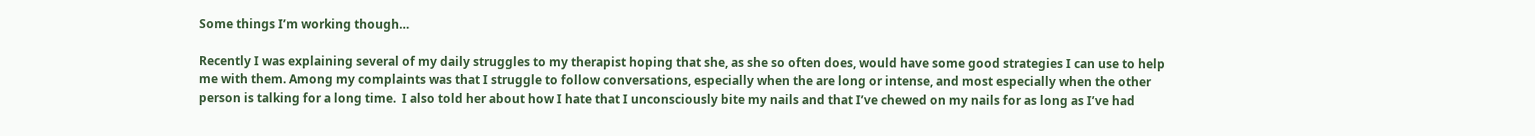Some things I’m working though…

Recently I was explaining several of my daily struggles to my therapist hoping that she, as she so often does, would have some good strategies I can use to help me with them. Among my complaints was that I struggle to follow conversations, especially when the are long or intense, and most especially when the other person is talking for a long time.  I also told her about how I hate that I unconsciously bite my nails and that I’ve chewed on my nails for as long as I’ve had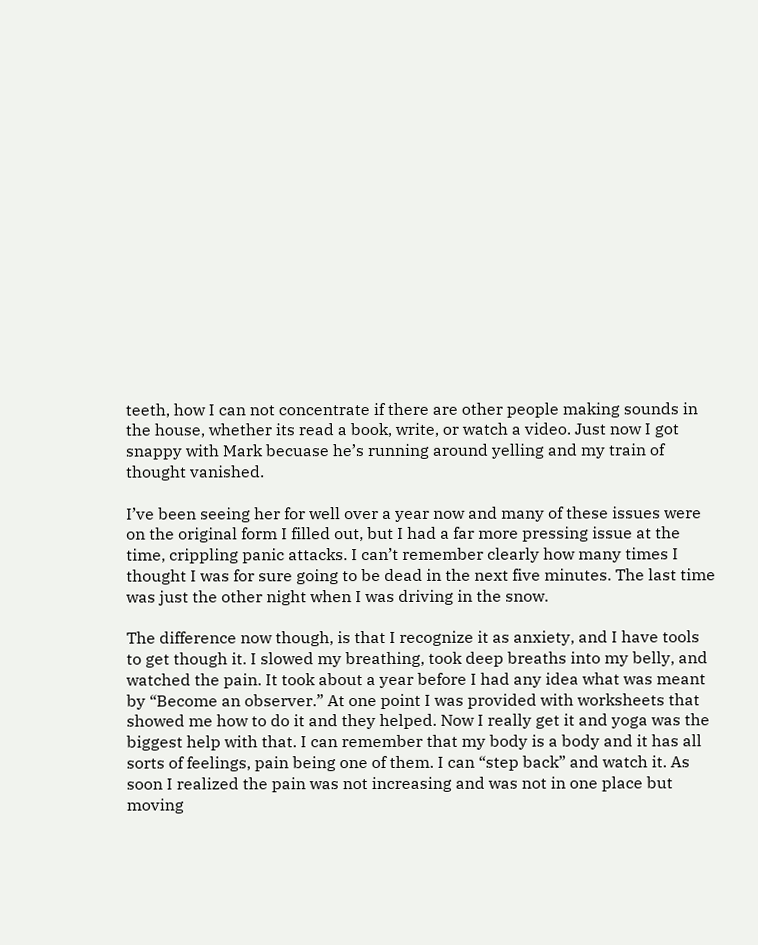teeth, how I can not concentrate if there are other people making sounds in the house, whether its read a book, write, or watch a video. Just now I got snappy with Mark becuase he’s running around yelling and my train of thought vanished.

I’ve been seeing her for well over a year now and many of these issues were on the original form I filled out, but I had a far more pressing issue at the time, crippling panic attacks. I can’t remember clearly how many times I thought I was for sure going to be dead in the next five minutes. The last time was just the other night when I was driving in the snow.

The difference now though, is that I recognize it as anxiety, and I have tools to get though it. I slowed my breathing, took deep breaths into my belly, and watched the pain. It took about a year before I had any idea what was meant by “Become an observer.” At one point I was provided with worksheets that showed me how to do it and they helped. Now I really get it and yoga was the biggest help with that. I can remember that my body is a body and it has all sorts of feelings, pain being one of them. I can “step back” and watch it. As soon I realized the pain was not increasing and was not in one place but moving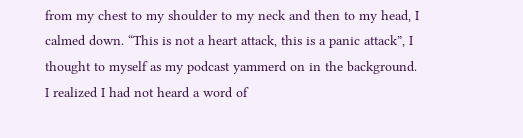from my chest to my shoulder to my neck and then to my head, I calmed down. “This is not a heart attack, this is a panic attack”, I thought to myself as my podcast yammerd on in the background. I realized I had not heard a word of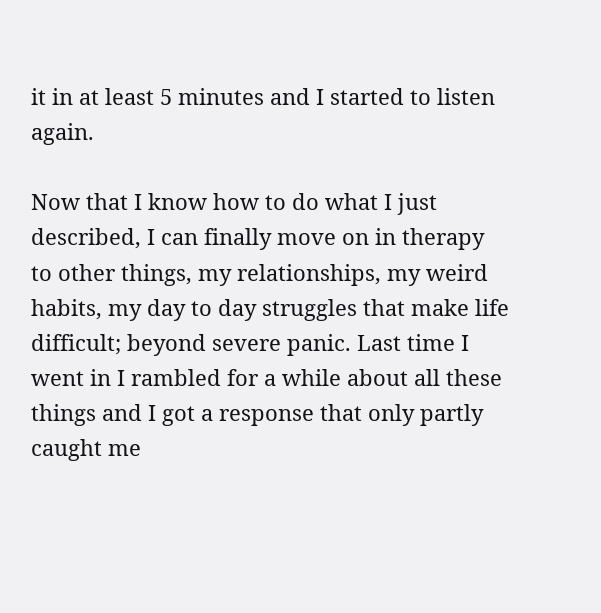it in at least 5 minutes and I started to listen again.

Now that I know how to do what I just described, I can finally move on in therapy to other things, my relationships, my weird habits, my day to day struggles that make life difficult; beyond severe panic. Last time I went in I rambled for a while about all these things and I got a response that only partly caught me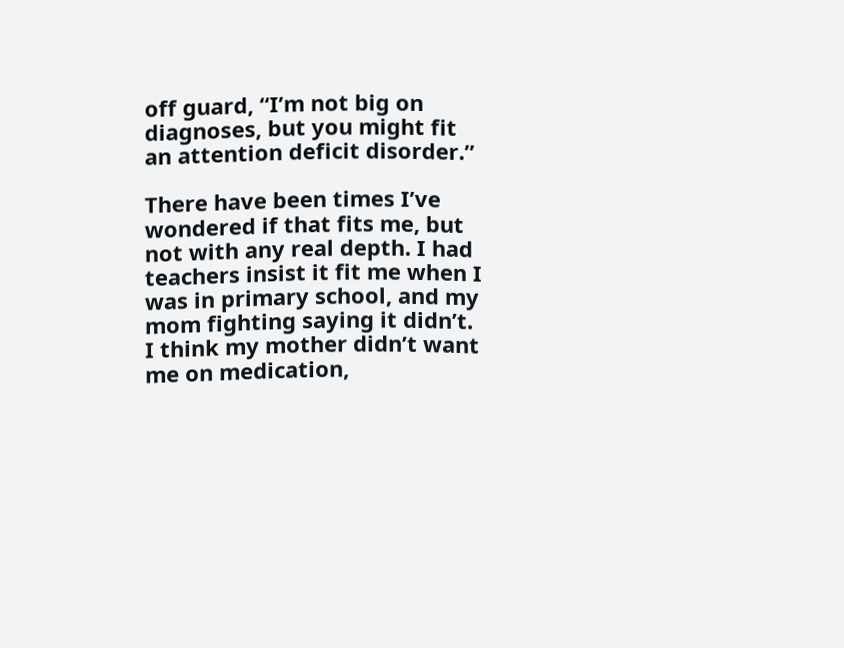off guard, “I’m not big on diagnoses, but you might fit an attention deficit disorder.”

There have been times I’ve wondered if that fits me, but not with any real depth. I had teachers insist it fit me when I was in primary school, and my mom fighting saying it didn’t. I think my mother didn’t want me on medication,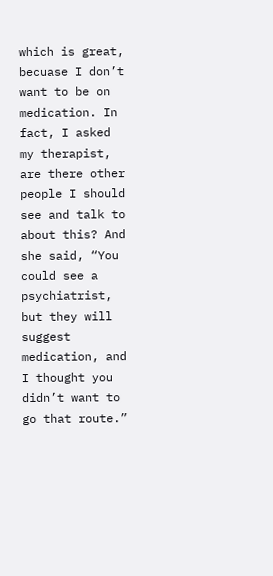which is great, becuase I don’t want to be on medication. In fact, I asked my therapist, are there other people I should see and talk to about this? And she said, “You could see a psychiatrist, but they will suggest medication, and I thought you didn’t want to go that route.”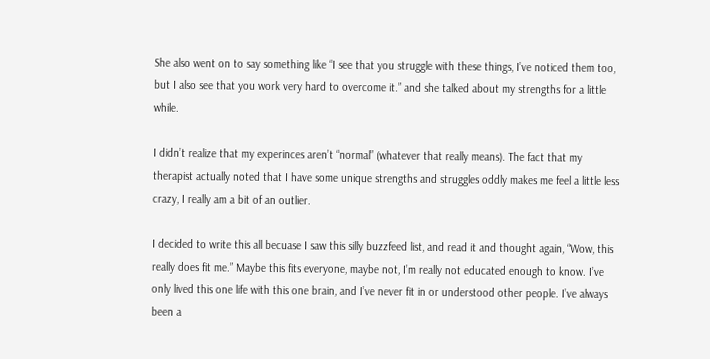She also went on to say something like “I see that you struggle with these things, I’ve noticed them too, but I also see that you work very hard to overcome it.” and she talked about my strengths for a little while.

I didn’t realize that my experinces aren’t “normal” (whatever that really means). The fact that my therapist actually noted that I have some unique strengths and struggles oddly makes me feel a little less crazy, I really am a bit of an outlier.

I decided to write this all becuase I saw this silly buzzfeed list, and read it and thought again, “Wow, this really does fit me.” Maybe this fits everyone, maybe not, I’m really not educated enough to know. I’ve only lived this one life with this one brain, and I’ve never fit in or understood other people. I’ve always been a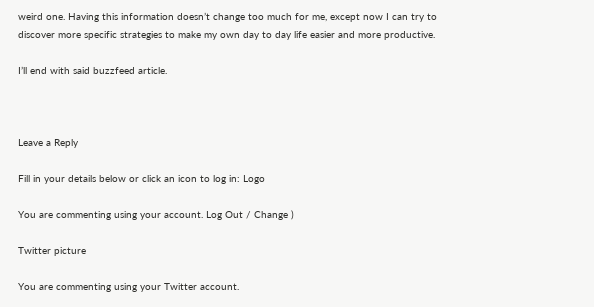weird one. Having this information doesn’t change too much for me, except now I can try to discover more specific strategies to make my own day to day life easier and more productive.

I’ll end with said buzzfeed article.



Leave a Reply

Fill in your details below or click an icon to log in: Logo

You are commenting using your account. Log Out / Change )

Twitter picture

You are commenting using your Twitter account.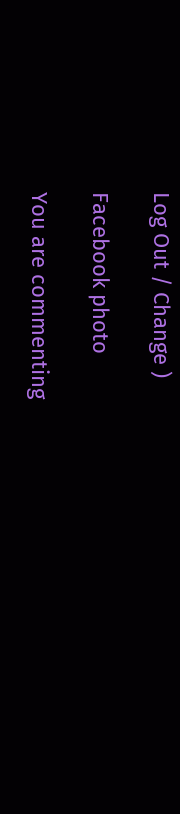Log Out / Change )

Facebook photo

You are commenting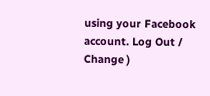using your Facebook account. Log Out / Change )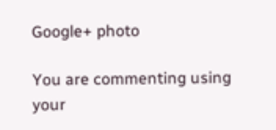Google+ photo

You are commenting using your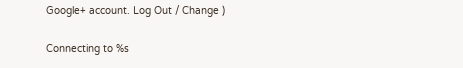Google+ account. Log Out / Change )

Connecting to %s